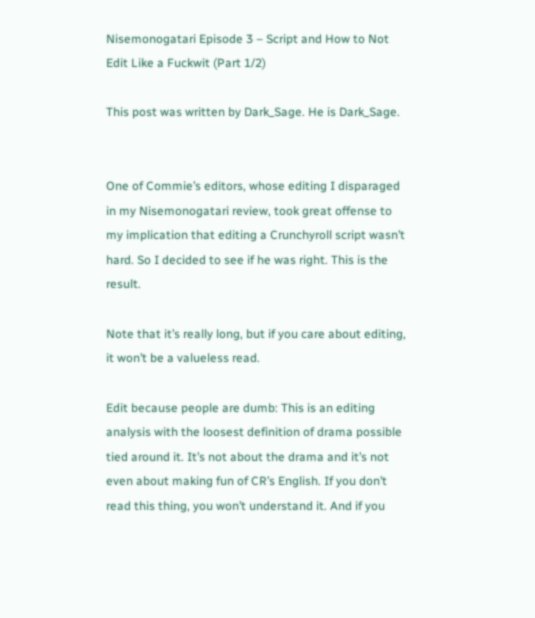Nisemonogatari Episode 3 – Script and How to Not Edit Like a Fuckwit (Part 1/2)

This post was written by Dark_Sage. He is Dark_Sage.


One of Commie’s editors, whose editing I disparaged in my Nisemonogatari review, took great offense to my implication that editing a Crunchyroll script wasn’t hard. So I decided to see if he was right. This is the result.

Note that it’s really long, but if you care about editing, it won’t be a valueless read.

Edit because people are dumb: This is an editing analysis with the loosest definition of drama possible tied around it. It’s not about the drama and it’s not even about making fun of CR’s English. If you don’t read this thing, you won’t understand it. And if you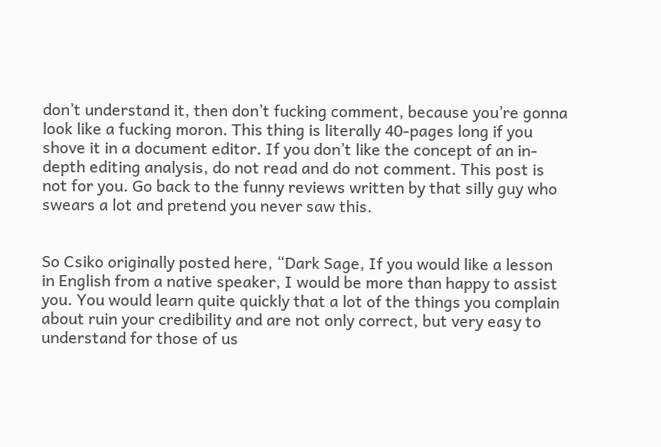don’t understand it, then don’t fucking comment, because you’re gonna look like a fucking moron. This thing is literally 40-pages long if you shove it in a document editor. If you don’t like the concept of an in-depth editing analysis, do not read and do not comment. This post is not for you. Go back to the funny reviews written by that silly guy who swears a lot and pretend you never saw this.


So Csiko originally posted here, “Dark Sage, If you would like a lesson in English from a native speaker, I would be more than happy to assist you. You would learn quite quickly that a lot of the things you complain about ruin your credibility and are not only correct, but very easy to understand for those of us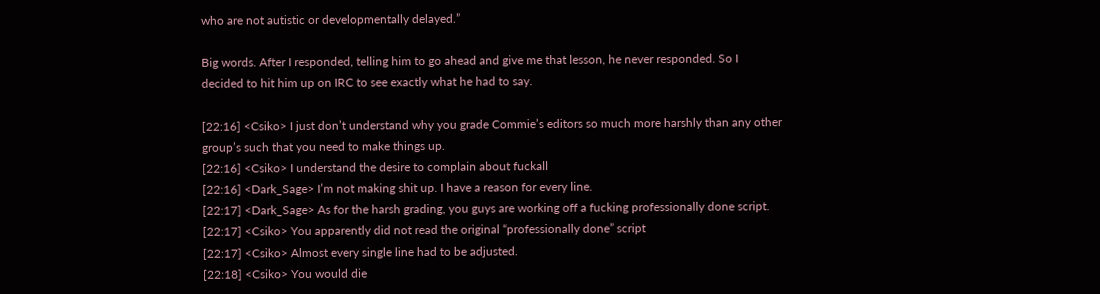who are not autistic or developmentally delayed.”

Big words. After I responded, telling him to go ahead and give me that lesson, he never responded. So I decided to hit him up on IRC to see exactly what he had to say.

[22:16] <Csiko> I just don’t understand why you grade Commie’s editors so much more harshly than any other group’s such that you need to make things up.
[22:16] <Csiko> I understand the desire to complain about fuckall
[22:16] <Dark_Sage> I’m not making shit up. I have a reason for every line.
[22:17] <Dark_Sage> As for the harsh grading, you guys are working off a fucking professionally done script.
[22:17] <Csiko> You apparently did not read the original “professionally done” script
[22:17] <Csiko> Almost every single line had to be adjusted.
[22:18] <Csiko> You would die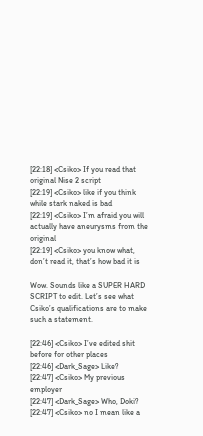[22:18] <Csiko> If you read that original Nise 2 script
[22:19] <Csiko> like if you think while stark naked is bad
[22:19] <Csiko> I’m afraid you will actually have aneurysms from the original
[22:19] <Csiko> you know what, don’t read it, that’s how bad it is

Wow. Sounds like a SUPER HARD SCRIPT to edit. Let’s see what Csiko’s qualifications are to make such a statement.

[22:46] <Csiko> I’ve edited shit before for other places
[22:46] <Dark_Sage> Like?
[22:47] <Csiko> My previous employer
[22:47] <Dark_Sage> Who, Doki?
[22:47] <Csiko> no I mean like a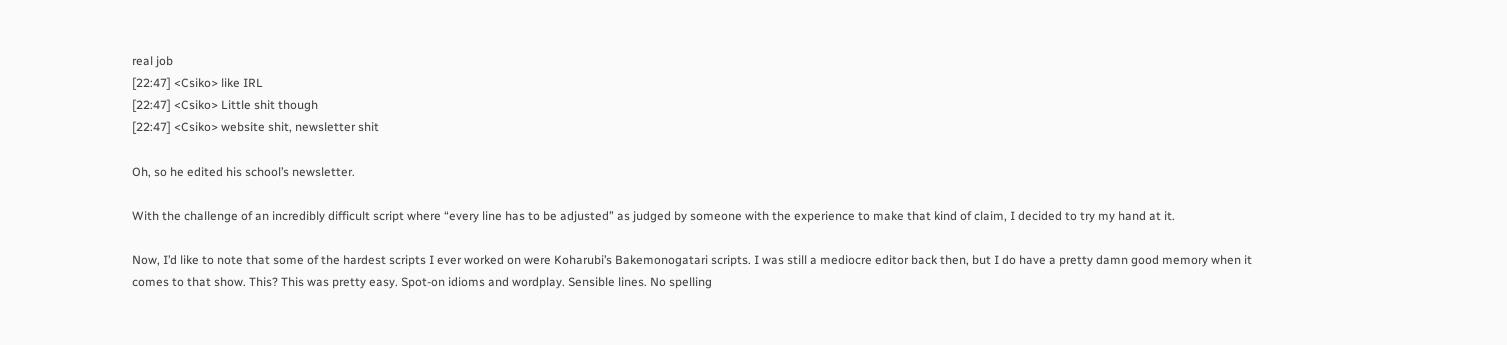real job
[22:47] <Csiko> like IRL
[22:47] <Csiko> Little shit though
[22:47] <Csiko> website shit, newsletter shit

Oh, so he edited his school’s newsletter.

With the challenge of an incredibly difficult script where “every line has to be adjusted” as judged by someone with the experience to make that kind of claim, I decided to try my hand at it.

Now, I’d like to note that some of the hardest scripts I ever worked on were Koharubi’s Bakemonogatari scripts. I was still a mediocre editor back then, but I do have a pretty damn good memory when it comes to that show. This? This was pretty easy. Spot-on idioms and wordplay. Sensible lines. No spelling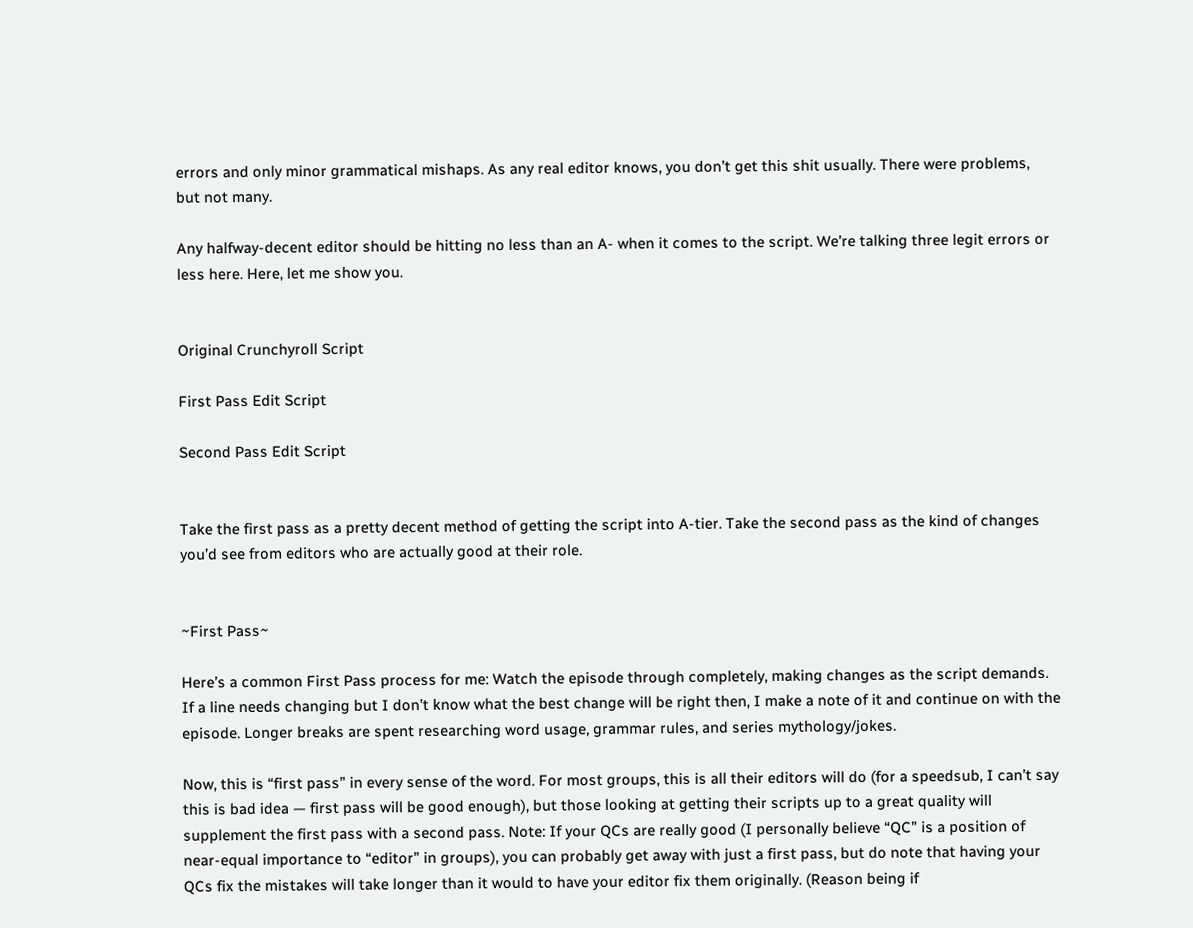errors and only minor grammatical mishaps. As any real editor knows, you don’t get this shit usually. There were problems, but not many.

Any halfway-decent editor should be hitting no less than an A- when it comes to the script. We’re talking three legit errors or less here. Here, let me show you.


Original Crunchyroll Script

First Pass Edit Script

Second Pass Edit Script


Take the first pass as a pretty decent method of getting the script into A-tier. Take the second pass as the kind of changes you’d see from editors who are actually good at their role.


~First Pass~

Here’s a common First Pass process for me: Watch the episode through completely, making changes as the script demands. If a line needs changing but I don’t know what the best change will be right then, I make a note of it and continue on with the episode. Longer breaks are spent researching word usage, grammar rules, and series mythology/jokes.

Now, this is “first pass” in every sense of the word. For most groups, this is all their editors will do (for a speedsub, I can’t say this is bad idea — first pass will be good enough), but those looking at getting their scripts up to a great quality will supplement the first pass with a second pass. Note: If your QCs are really good (I personally believe “QC” is a position of near-equal importance to “editor” in groups), you can probably get away with just a first pass, but do note that having your QCs fix the mistakes will take longer than it would to have your editor fix them originally. (Reason being if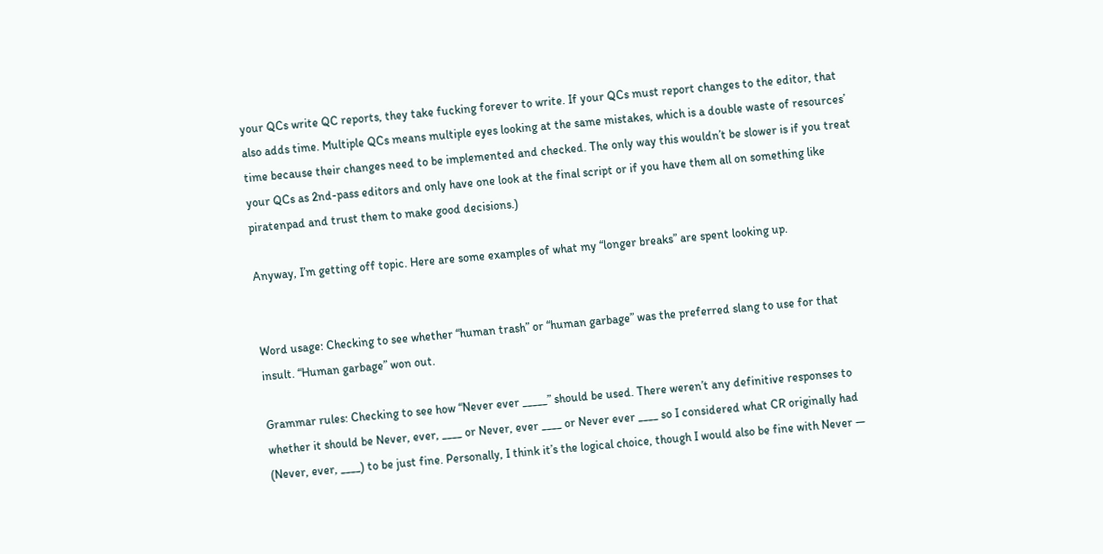your QCs write QC reports, they take fucking forever to write. If your QCs must report changes to the editor, that also adds time. Multiple QCs means multiple eyes looking at the same mistakes, which is a double waste of resources’ time because their changes need to be implemented and checked. The only way this wouldn’t be slower is if you treat your QCs as 2nd-pass editors and only have one look at the final script or if you have them all on something like piratenpad and trust them to make good decisions.)

Anyway, I’m getting off topic. Here are some examples of what my “longer breaks” are spent looking up.


Word usage: Checking to see whether “human trash” or “human garbage” was the preferred slang to use for that insult. “Human garbage” won out.

Grammar rules: Checking to see how “Never ever _____” should be used. There weren’t any definitive responses to whether it should be Never, ever, ____ or Never, ever ____ or Never ever ____ so I considered what CR originally had (Never, ever, ____) to be just fine. Personally, I think it’s the logical choice, though I would also be fine with Never —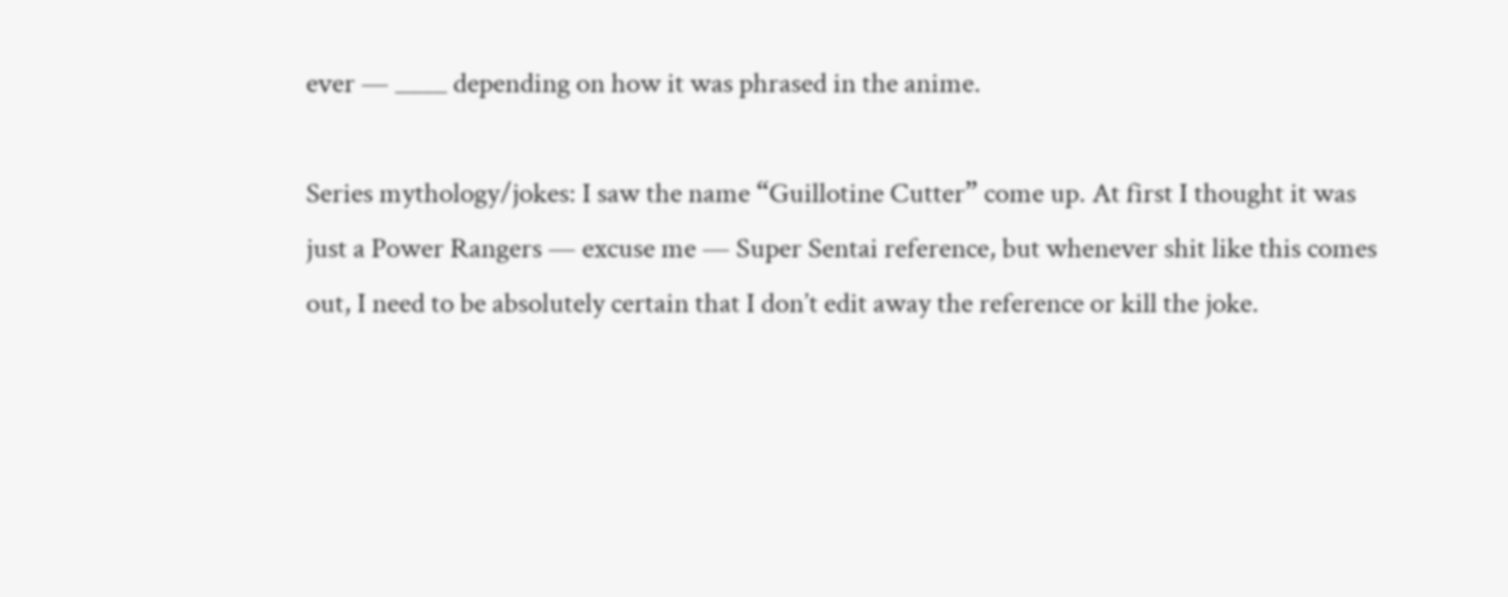ever — ____ depending on how it was phrased in the anime.

Series mythology/jokes: I saw the name “Guillotine Cutter” come up. At first I thought it was just a Power Rangers — excuse me — Super Sentai reference, but whenever shit like this comes out, I need to be absolutely certain that I don’t edit away the reference or kill the joke.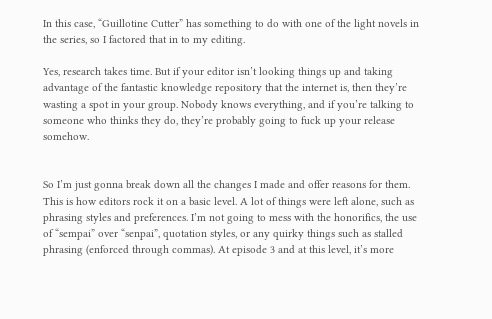In this case, “Guillotine Cutter” has something to do with one of the light novels in the series, so I factored that in to my editing.

Yes, research takes time. But if your editor isn’t looking things up and taking advantage of the fantastic knowledge repository that the internet is, then they’re wasting a spot in your group. Nobody knows everything, and if you’re talking to someone who thinks they do, they’re probably going to fuck up your release somehow.


So I’m just gonna break down all the changes I made and offer reasons for them. This is how editors rock it on a basic level. A lot of things were left alone, such as phrasing styles and preferences. I’m not going to mess with the honorifics, the use of “sempai” over “senpai”, quotation styles, or any quirky things such as stalled phrasing (enforced through commas). At episode 3 and at this level, it’s more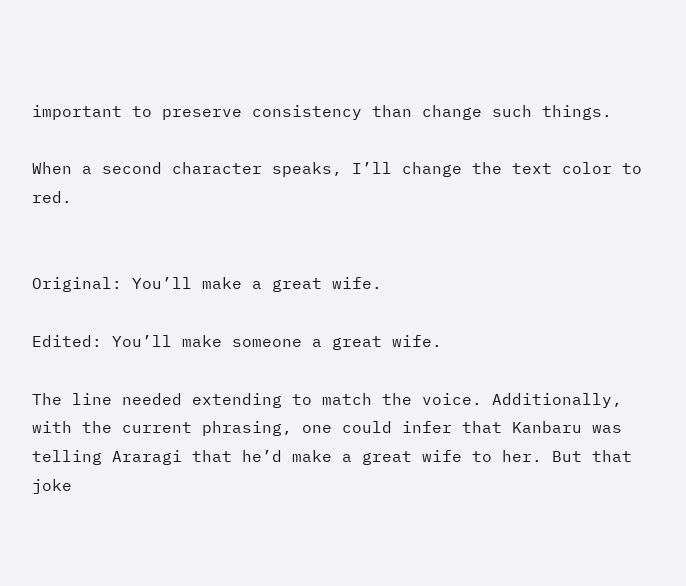important to preserve consistency than change such things.

When a second character speaks, I’ll change the text color to red.


Original: You’ll make a great wife.

Edited: You’ll make someone a great wife.

The line needed extending to match the voice. Additionally, with the current phrasing, one could infer that Kanbaru was telling Araragi that he’d make a great wife to her. But that joke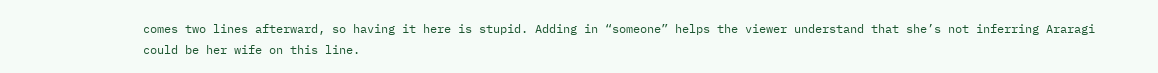comes two lines afterward, so having it here is stupid. Adding in “someone” helps the viewer understand that she’s not inferring Araragi could be her wife on this line.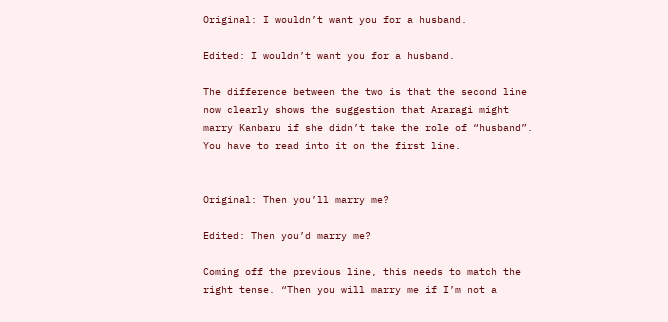Original: I wouldn’t want you for a husband.

Edited: I wouldn’t want you for a husband.

The difference between the two is that the second line now clearly shows the suggestion that Araragi might marry Kanbaru if she didn’t take the role of “husband”. You have to read into it on the first line.


Original: Then you’ll marry me?

Edited: Then you’d marry me?

Coming off the previous line, this needs to match the right tense. “Then you will marry me if I’m not a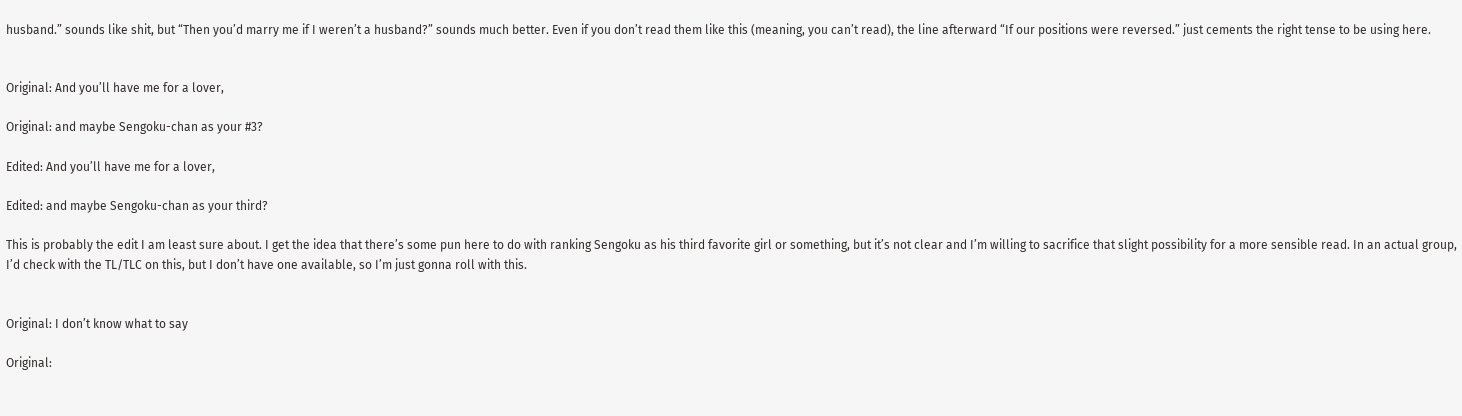husband.” sounds like shit, but “Then you’d marry me if I weren’t a husband?” sounds much better. Even if you don’t read them like this (meaning, you can’t read), the line afterward “If our positions were reversed.” just cements the right tense to be using here.


Original: And you’ll have me for a lover,

Original: and maybe Sengoku-chan as your #3?

Edited: And you’ll have me for a lover,

Edited: and maybe Sengoku-chan as your third?

This is probably the edit I am least sure about. I get the idea that there’s some pun here to do with ranking Sengoku as his third favorite girl or something, but it’s not clear and I’m willing to sacrifice that slight possibility for a more sensible read. In an actual group, I’d check with the TL/TLC on this, but I don’t have one available, so I’m just gonna roll with this.


Original: I don’t know what to say

Original: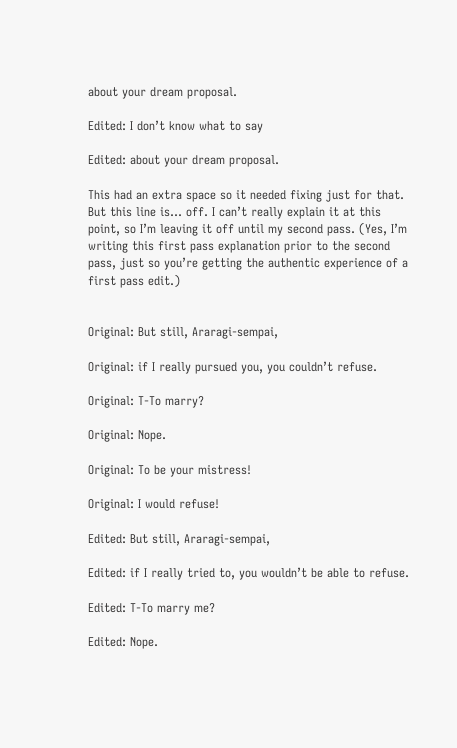about your dream proposal.

Edited: I don’t know what to say

Edited: about your dream proposal.

This had an extra space so it needed fixing just for that. But this line is… off. I can’t really explain it at this point, so I’m leaving it off until my second pass. (Yes, I’m writing this first pass explanation prior to the second pass, just so you’re getting the authentic experience of a first pass edit.)


Original: But still, Araragi-sempai,

Original: if I really pursued you, you couldn’t refuse.

Original: T-To marry?

Original: Nope.

Original: To be your mistress!

Original: I would refuse!

Edited: But still, Araragi-sempai,

Edited: if I really tried to, you wouldn’t be able to refuse.

Edited: T-To marry me?

Edited: Nope.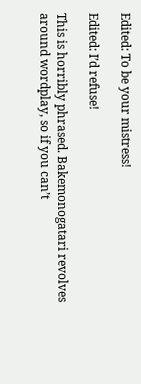Edited: To be your mistress!

Edited: I’d refuse!

This is horribly phrased. Bakemonogatari revolves around wordplay, so if you can’t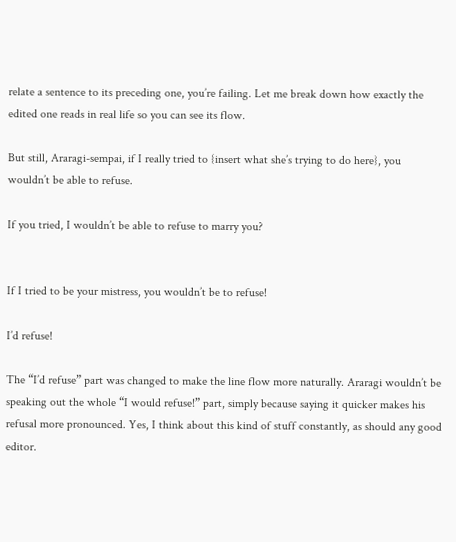relate a sentence to its preceding one, you’re failing. Let me break down how exactly the edited one reads in real life so you can see its flow.

But still, Araragi-sempai, if I really tried to {insert what she’s trying to do here}, you wouldn’t be able to refuse.

If you tried, I wouldn’t be able to refuse to marry you?


If I tried to be your mistress, you wouldn’t be to refuse!

I’d refuse!

The “I’d refuse” part was changed to make the line flow more naturally. Araragi wouldn’t be speaking out the whole “I would refuse!” part, simply because saying it quicker makes his refusal more pronounced. Yes, I think about this kind of stuff constantly, as should any good editor.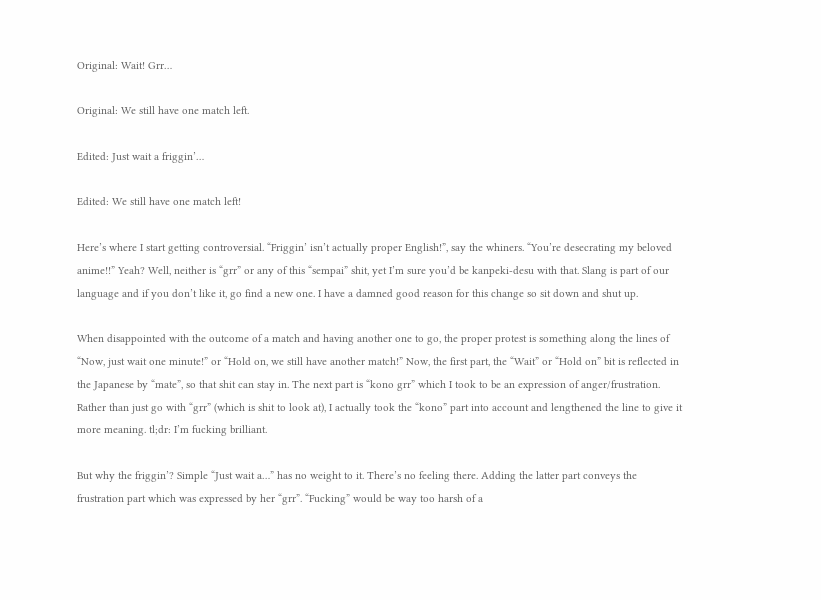Original: Wait! Grr…

Original: We still have one match left.

Edited: Just wait a friggin’…

Edited: We still have one match left!

Here’s where I start getting controversial. “Friggin’ isn’t actually proper English!”, say the whiners. “You’re desecrating my beloved anime!!” Yeah? Well, neither is “grr” or any of this “sempai” shit, yet I’m sure you’d be kanpeki-desu with that. Slang is part of our language and if you don’t like it, go find a new one. I have a damned good reason for this change so sit down and shut up.

When disappointed with the outcome of a match and having another one to go, the proper protest is something along the lines of “Now, just wait one minute!” or “Hold on, we still have another match!” Now, the first part, the “Wait” or “Hold on” bit is reflected in the Japanese by “mate”, so that shit can stay in. The next part is “kono grr” which I took to be an expression of anger/frustration. Rather than just go with “grr” (which is shit to look at), I actually took the “kono” part into account and lengthened the line to give it more meaning. tl;dr: I’m fucking brilliant.

But why the friggin’? Simple “Just wait a…” has no weight to it. There’s no feeling there. Adding the latter part conveys the frustration part which was expressed by her “grr”. “Fucking” would be way too harsh of a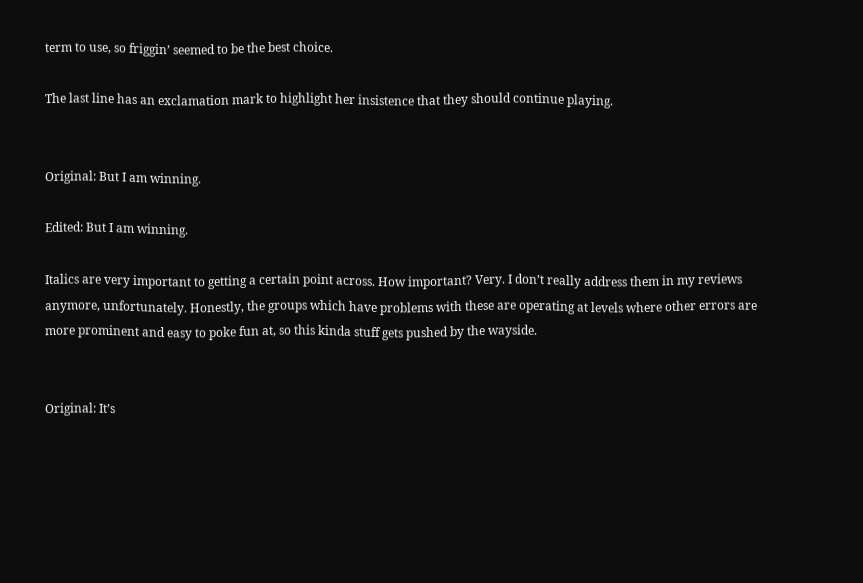term to use, so friggin’ seemed to be the best choice.

The last line has an exclamation mark to highlight her insistence that they should continue playing.


Original: But I am winning.

Edited: But I am winning.

Italics are very important to getting a certain point across. How important? Very. I don’t really address them in my reviews anymore, unfortunately. Honestly, the groups which have problems with these are operating at levels where other errors are more prominent and easy to poke fun at, so this kinda stuff gets pushed by the wayside.


Original: It’s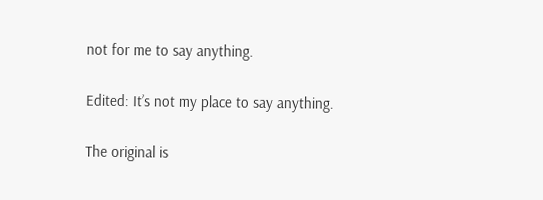not for me to say anything.

Edited: It’s not my place to say anything.

The original is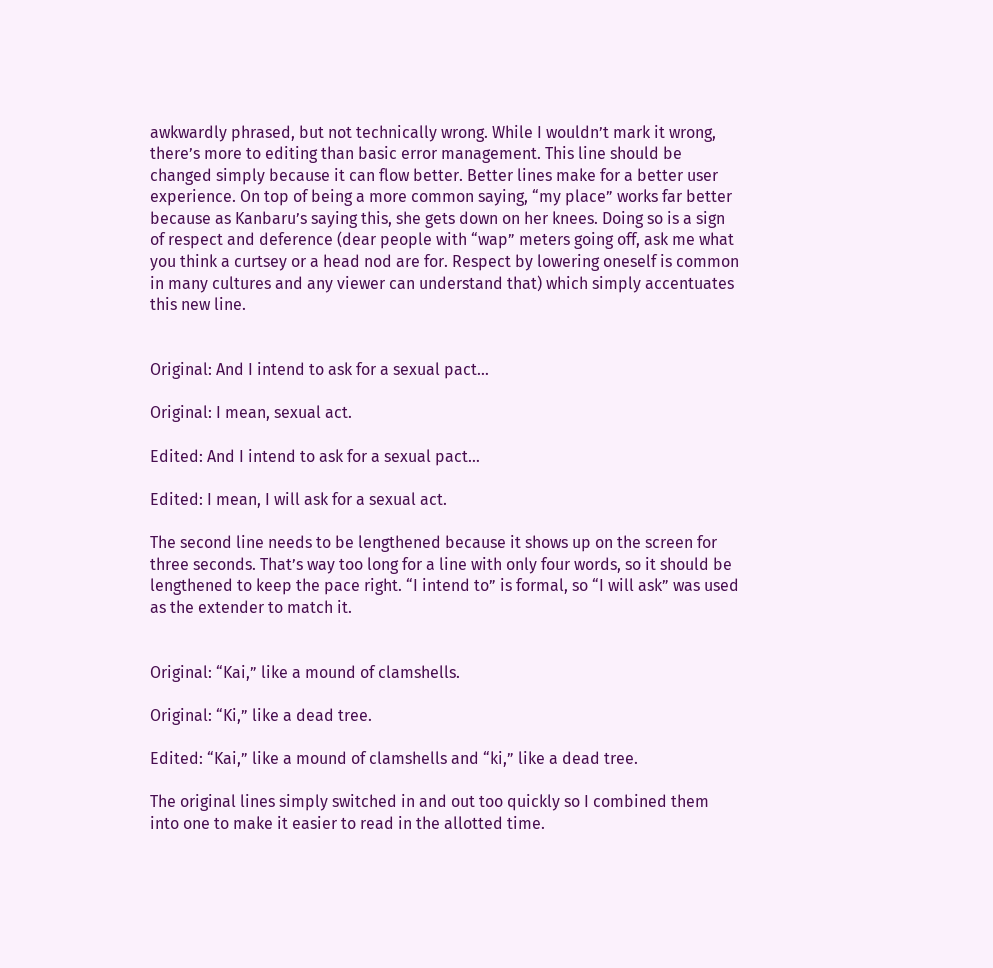awkwardly phrased, but not technically wrong. While I wouldn’t mark it wrong, there’s more to editing than basic error management. This line should be changed simply because it can flow better. Better lines make for a better user experience. On top of being a more common saying, “my place” works far better because as Kanbaru’s saying this, she gets down on her knees. Doing so is a sign of respect and deference (dear people with “wap” meters going off, ask me what you think a curtsey or a head nod are for. Respect by lowering oneself is common in many cultures and any viewer can understand that) which simply accentuates this new line.


Original: And I intend to ask for a sexual pact…

Original: I mean, sexual act.

Edited: And I intend to ask for a sexual pact…

Edited: I mean, I will ask for a sexual act.

The second line needs to be lengthened because it shows up on the screen for three seconds. That’s way too long for a line with only four words, so it should be lengthened to keep the pace right. “I intend to” is formal, so “I will ask” was used as the extender to match it.


Original: “Kai,” like a mound of clamshells.

Original: “Ki,” like a dead tree.

Edited: “Kai,” like a mound of clamshells and “ki,” like a dead tree.

The original lines simply switched in and out too quickly so I combined them into one to make it easier to read in the allotted time.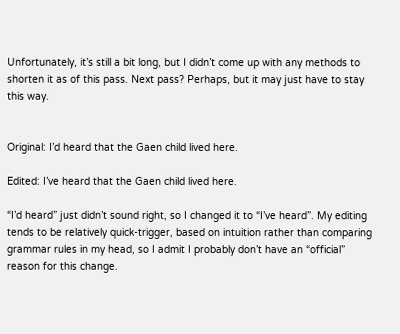Unfortunately, it’s still a bit long, but I didn’t come up with any methods to shorten it as of this pass. Next pass? Perhaps, but it may just have to stay this way.


Original: I’d heard that the Gaen child lived here.

Edited: I’ve heard that the Gaen child lived here.

“I’d heard” just didn’t sound right, so I changed it to “I’ve heard”. My editing tends to be relatively quick-trigger, based on intuition rather than comparing grammar rules in my head, so I admit I probably don’t have an “official” reason for this change.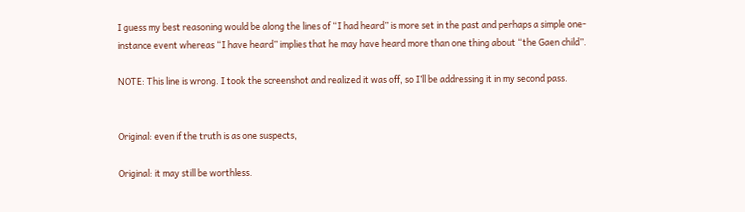I guess my best reasoning would be along the lines of “I had heard” is more set in the past and perhaps a simple one-instance event whereas “I have heard” implies that he may have heard more than one thing about “the Gaen child”.

NOTE: This line is wrong. I took the screenshot and realized it was off, so I’ll be addressing it in my second pass.


Original: even if the truth is as one suspects,

Original: it may still be worthless.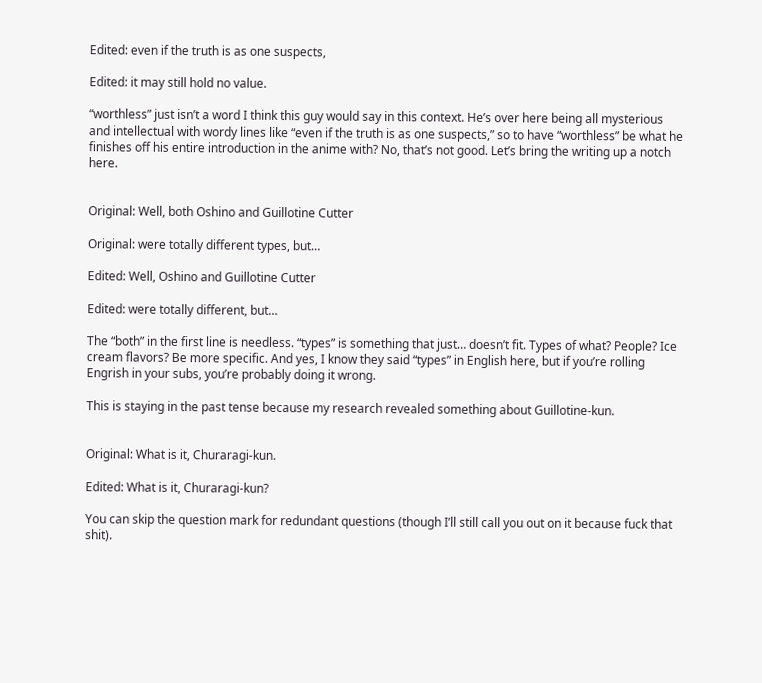Edited: even if the truth is as one suspects,

Edited: it may still hold no value.

“worthless” just isn’t a word I think this guy would say in this context. He’s over here being all mysterious and intellectual with wordy lines like “even if the truth is as one suspects,” so to have “worthless” be what he finishes off his entire introduction in the anime with? No, that’s not good. Let’s bring the writing up a notch here.


Original: Well, both Oshino and Guillotine Cutter

Original: were totally different types, but…

Edited: Well, Oshino and Guillotine Cutter

Edited: were totally different, but…

The “both” in the first line is needless. “types” is something that just… doesn’t fit. Types of what? People? Ice cream flavors? Be more specific. And yes, I know they said “types” in English here, but if you’re rolling Engrish in your subs, you’re probably doing it wrong.

This is staying in the past tense because my research revealed something about Guillotine-kun.


Original: What is it, Churaragi-kun.

Edited: What is it, Churaragi-kun?

You can skip the question mark for redundant questions (though I’ll still call you out on it because fuck that shit).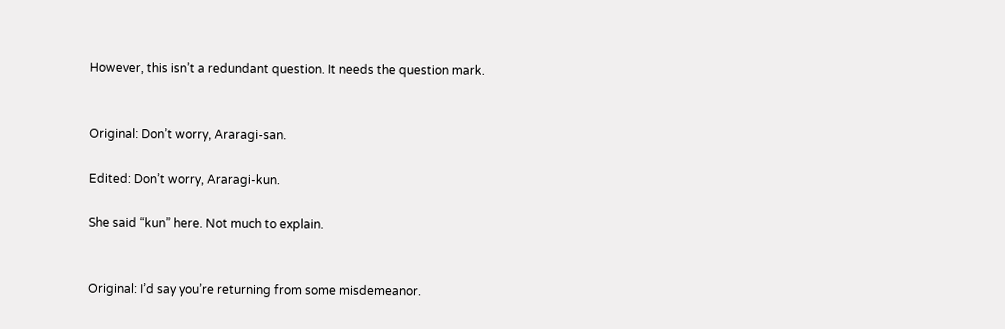However, this isn’t a redundant question. It needs the question mark.


Original: Don’t worry, Araragi-san.

Edited: Don’t worry, Araragi-kun.

She said “kun” here. Not much to explain.


Original: I’d say you’re returning from some misdemeanor.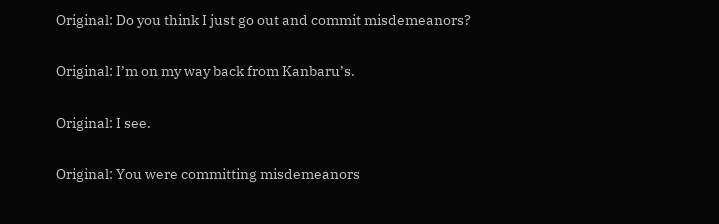Original: Do you think I just go out and commit misdemeanors?

Original: I’m on my way back from Kanbaru’s.

Original: I see.

Original: You were committing misdemeanors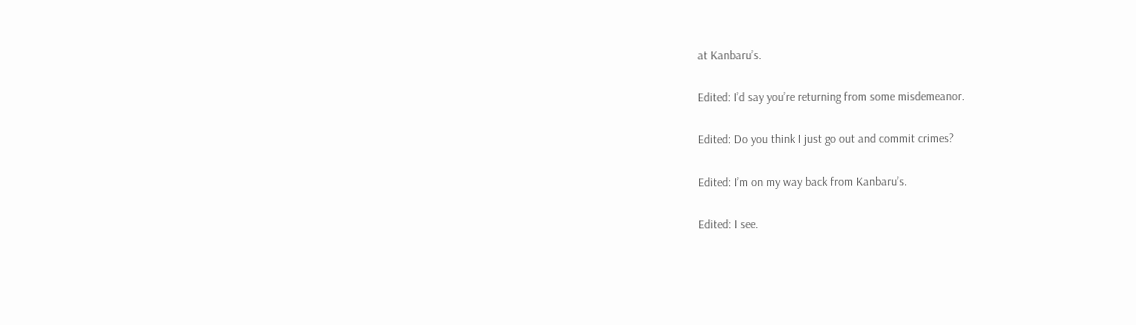at Kanbaru’s.

Edited: I’d say you’re returning from some misdemeanor.

Edited: Do you think I just go out and commit crimes?

Edited: I’m on my way back from Kanbaru’s.

Edited: I see.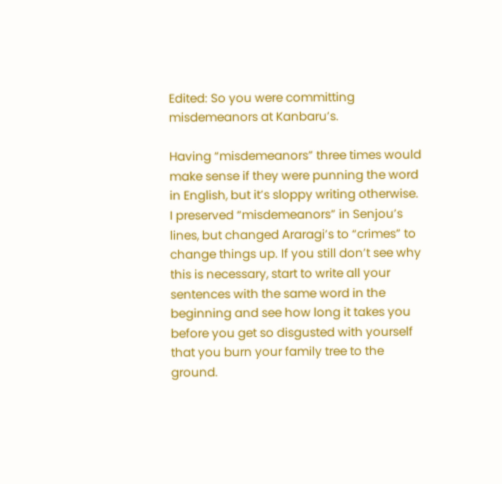Edited: So you were committing misdemeanors at Kanbaru’s.

Having “misdemeanors” three times would make sense if they were punning the word in English, but it’s sloppy writing otherwise. I preserved “misdemeanors” in Senjou’s lines, but changed Araragi’s to “crimes” to change things up. If you still don’t see why this is necessary, start to write all your sentences with the same word in the beginning and see how long it takes you before you get so disgusted with yourself that you burn your family tree to the ground.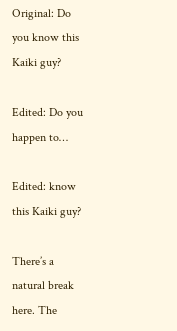Original: Do you know this Kaiki guy?

Edited: Do you happen to…

Edited: know this Kaiki guy?

There’s a natural break here. The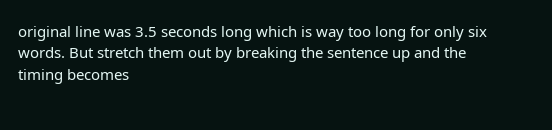original line was 3.5 seconds long which is way too long for only six words. But stretch them out by breaking the sentence up and the timing becomes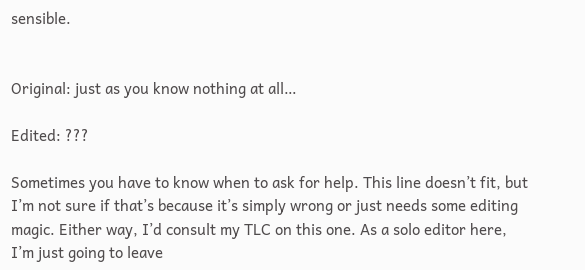sensible.


Original: just as you know nothing at all…

Edited: ???

Sometimes you have to know when to ask for help. This line doesn’t fit, but I’m not sure if that’s because it’s simply wrong or just needs some editing magic. Either way, I’d consult my TLC on this one. As a solo editor here, I’m just going to leave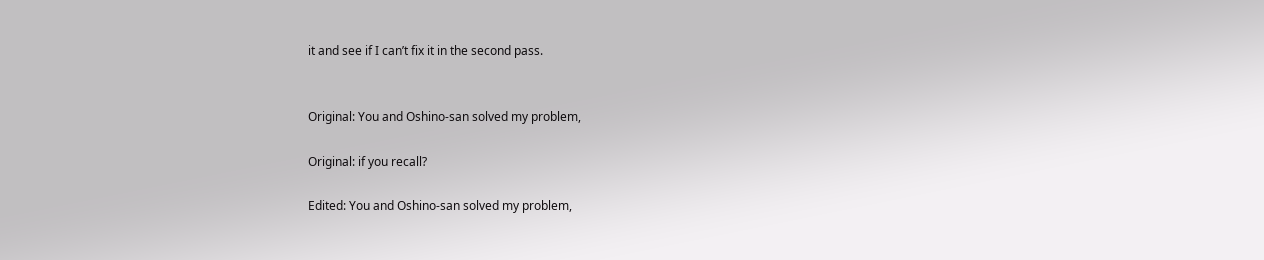it and see if I can’t fix it in the second pass.


Original: You and Oshino-san solved my problem,

Original: if you recall?

Edited: You and Oshino-san solved my problem,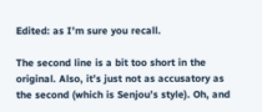Edited: as I’m sure you recall.

The second line is a bit too short in the original. Also, it’s just not as accusatory as the second (which is Senjou’s style). Oh, and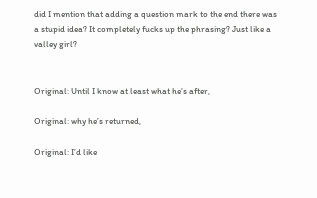did I mention that adding a question mark to the end there was a stupid idea? It completely fucks up the phrasing? Just like a valley girl?


Original: Until I know at least what he’s after,

Original: why he’s returned,

Original: I’d like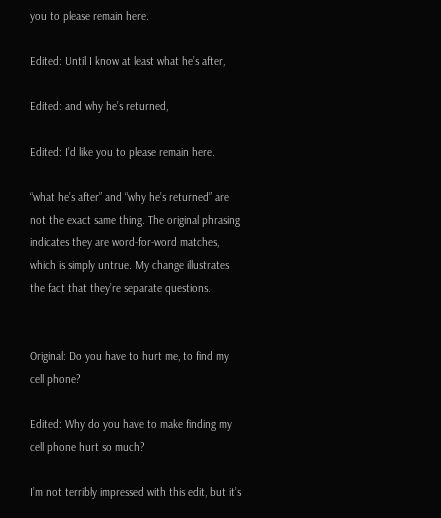you to please remain here.

Edited: Until I know at least what he’s after,

Edited: and why he’s returned,

Edited: I’d like you to please remain here.

“what he’s after” and “why he’s returned” are not the exact same thing. The original phrasing indicates they are word-for-word matches, which is simply untrue. My change illustrates the fact that they’re separate questions.


Original: Do you have to hurt me, to find my cell phone?

Edited: Why do you have to make finding my cell phone hurt so much?

I’m not terribly impressed with this edit, but it’s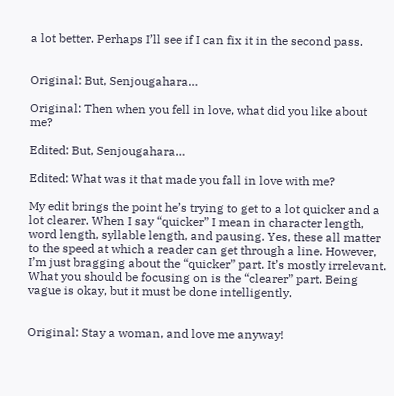a lot better. Perhaps I’ll see if I can fix it in the second pass.


Original: But, Senjougahara…

Original: Then when you fell in love, what did you like about me?

Edited: But, Senjougahara…

Edited: What was it that made you fall in love with me?

My edit brings the point he’s trying to get to a lot quicker and a lot clearer. When I say “quicker” I mean in character length, word length, syllable length, and pausing. Yes, these all matter to the speed at which a reader can get through a line. However, I’m just bragging about the “quicker” part. It’s mostly irrelevant. What you should be focusing on is the “clearer” part. Being vague is okay, but it must be done intelligently.


Original: Stay a woman, and love me anyway!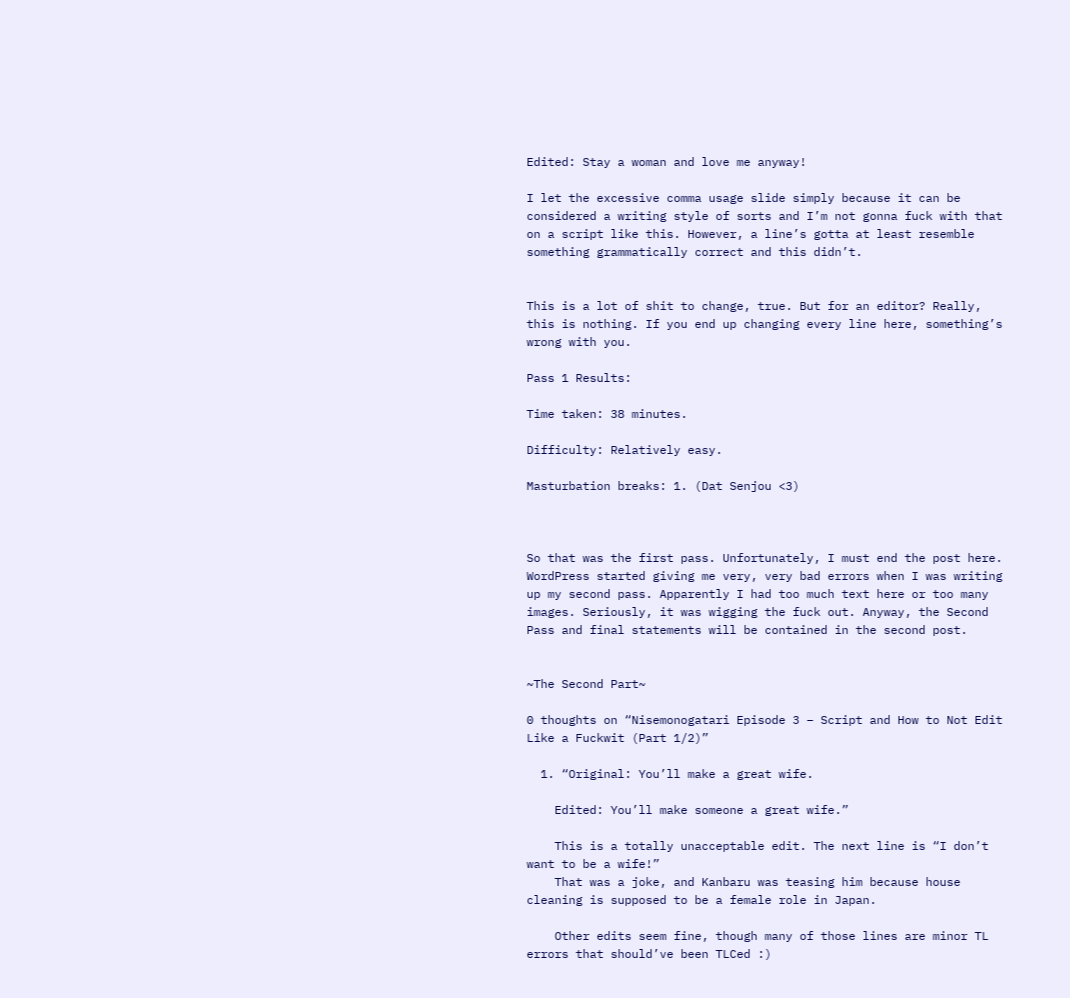Edited: Stay a woman and love me anyway!

I let the excessive comma usage slide simply because it can be considered a writing style of sorts and I’m not gonna fuck with that on a script like this. However, a line’s gotta at least resemble something grammatically correct and this didn’t.


This is a lot of shit to change, true. But for an editor? Really, this is nothing. If you end up changing every line here, something’s wrong with you.

Pass 1 Results:

Time taken: 38 minutes.

Difficulty: Relatively easy.

Masturbation breaks: 1. (Dat Senjou <3)



So that was the first pass. Unfortunately, I must end the post here. WordPress started giving me very, very bad errors when I was writing up my second pass. Apparently I had too much text here or too many images. Seriously, it was wigging the fuck out. Anyway, the Second Pass and final statements will be contained in the second post.


~The Second Part~

0 thoughts on “Nisemonogatari Episode 3 – Script and How to Not Edit Like a Fuckwit (Part 1/2)”

  1. “Original: You’ll make a great wife.

    Edited: You’ll make someone a great wife.”

    This is a totally unacceptable edit. The next line is “I don’t want to be a wife!”
    That was a joke, and Kanbaru was teasing him because house cleaning is supposed to be a female role in Japan.

    Other edits seem fine, though many of those lines are minor TL errors that should’ve been TLCed :)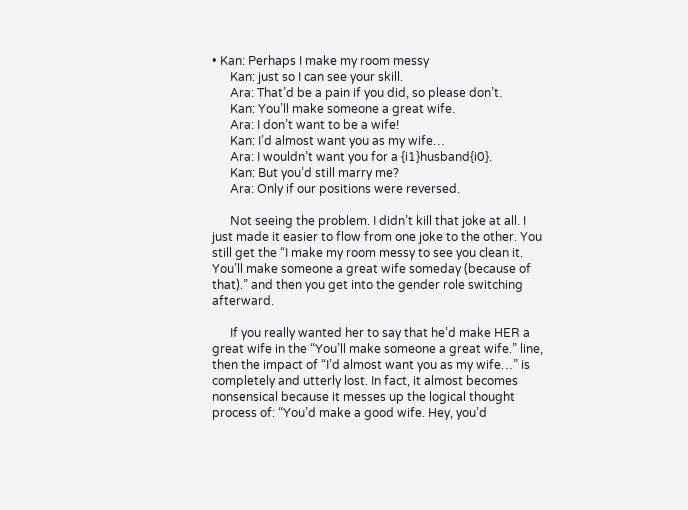• Kan: Perhaps I make my room messy
      Kan: just so I can see your skill.
      Ara: That’d be a pain if you did, so please don’t.
      Kan: You’ll make someone a great wife.
      Ara: I don’t want to be a wife!
      Kan: I’d almost want you as my wife…
      Ara: I wouldn’t want you for a {i1}husband{i0}.
      Kan: But you’d still marry me?
      Ara: Only if our positions were reversed.

      Not seeing the problem. I didn’t kill that joke at all. I just made it easier to flow from one joke to the other. You still get the “I make my room messy to see you clean it. You’ll make someone a great wife someday (because of that).” and then you get into the gender role switching afterward.

      If you really wanted her to say that he’d make HER a great wife in the “You’ll make someone a great wife.” line, then the impact of “I’d almost want you as my wife…” is completely and utterly lost. In fact, it almost becomes nonsensical because it messes up the logical thought process of: “You’d make a good wife. Hey, you’d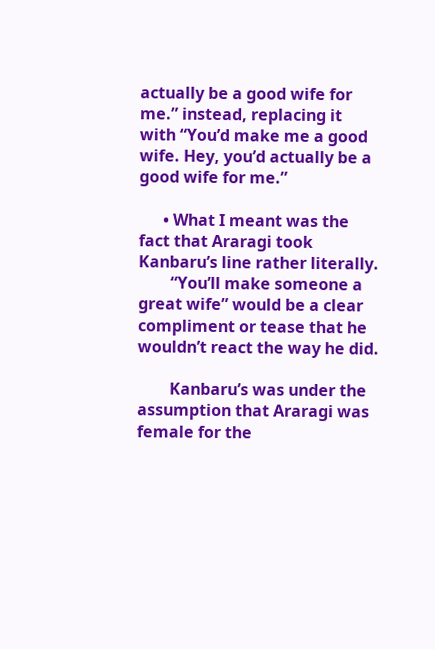actually be a good wife for me.” instead, replacing it with “You’d make me a good wife. Hey, you’d actually be a good wife for me.”

      • What I meant was the fact that Araragi took Kanbaru’s line rather literally.
        “You’ll make someone a great wife” would be a clear compliment or tease that he wouldn’t react the way he did.

        Kanbaru’s was under the assumption that Araragi was female for the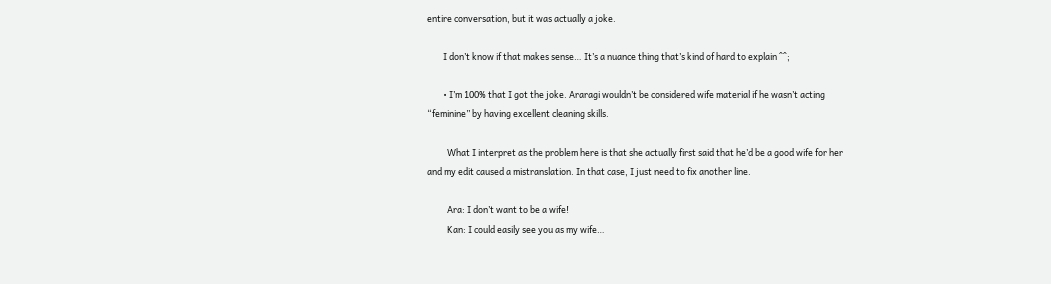entire conversation, but it was actually a joke.

        I don’t know if that makes sense… It’s a nuance thing that’s kind of hard to explain ^^;

        • I’m 100% that I got the joke. Araragi wouldn’t be considered wife material if he wasn’t acting “feminine” by having excellent cleaning skills.

          What I interpret as the problem here is that she actually first said that he’d be a good wife for her and my edit caused a mistranslation. In that case, I just need to fix another line.

          Ara: I don’t want to be a wife!
          Kan: I could easily see you as my wife…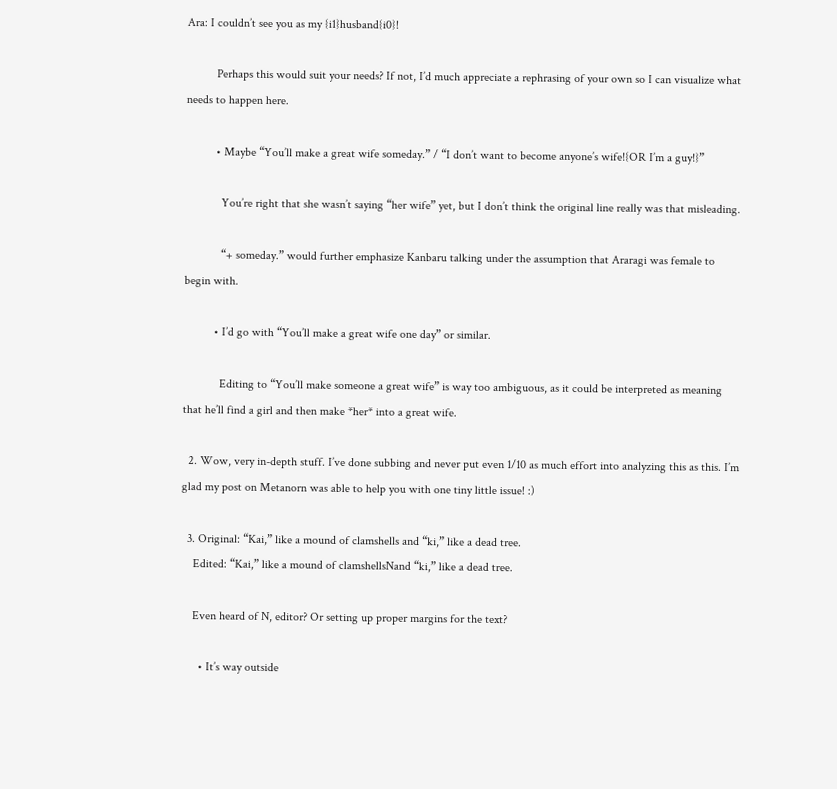Ara: I couldn’t see you as my {i1}husband{i0}!

          Perhaps this would suit your needs? If not, I’d much appreciate a rephrasing of your own so I can visualize what needs to happen here.

          • Maybe “You’ll make a great wife someday.” / “I don’t want to become anyone’s wife!{OR I’m a guy!}”

            You’re right that she wasn’t saying “her wife” yet, but I don’t think the original line really was that misleading.

            “+ someday.” would further emphasize Kanbaru talking under the assumption that Araragi was female to begin with.

          • I’d go with “You’ll make a great wife one day” or similar.

            Editing to “You’ll make someone a great wife” is way too ambiguous, as it could be interpreted as meaning that he’ll find a girl and then make *her* into a great wife.

  2. Wow, very in-depth stuff. I’ve done subbing and never put even 1/10 as much effort into analyzing this as this. I’m glad my post on Metanorn was able to help you with one tiny little issue! :)

  3. Original: “Kai,” like a mound of clamshells and “ki,” like a dead tree.
    Edited: “Kai,” like a mound of clamshellsNand “ki,” like a dead tree.

    Even heard of N, editor? Or setting up proper margins for the text?

      • It’s way outside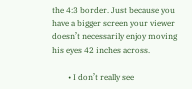the 4:3 border. Just because you have a bigger screen your viewer doesn’t necessarily enjoy moving his eyes 42 inches across.

        • I don’t really see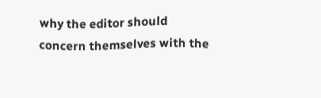why the editor should concern themselves with the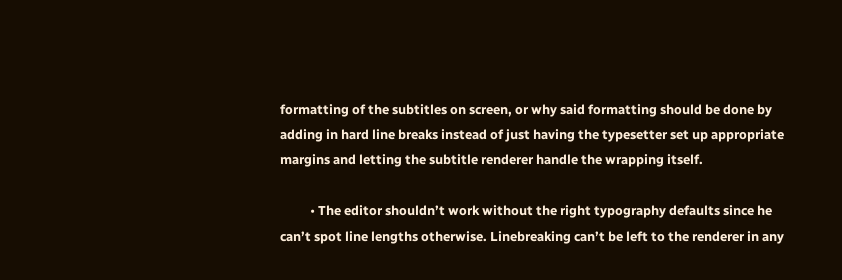formatting of the subtitles on screen, or why said formatting should be done by adding in hard line breaks instead of just having the typesetter set up appropriate margins and letting the subtitle renderer handle the wrapping itself.

          • The editor shouldn’t work without the right typography defaults since he can’t spot line lengths otherwise. Linebreaking can’t be left to the renderer in any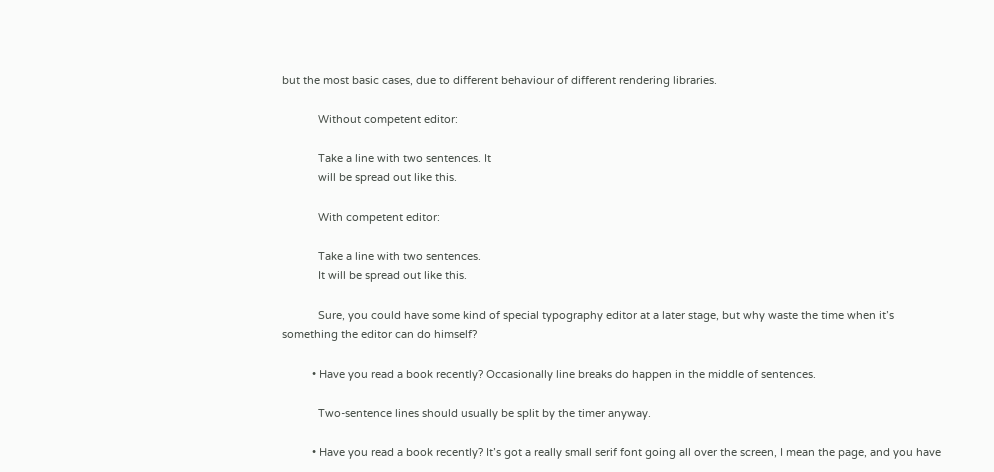but the most basic cases, due to different behaviour of different rendering libraries.

            Without competent editor:

            Take a line with two sentences. It
            will be spread out like this.

            With competent editor:

            Take a line with two sentences.
            It will be spread out like this.

            Sure, you could have some kind of special typography editor at a later stage, but why waste the time when it’s something the editor can do himself?

          • Have you read a book recently? Occasionally line breaks do happen in the middle of sentences.

            Two-sentence lines should usually be split by the timer anyway.

          • Have you read a book recently? It’s got a really small serif font going all over the screen, I mean the page, and you have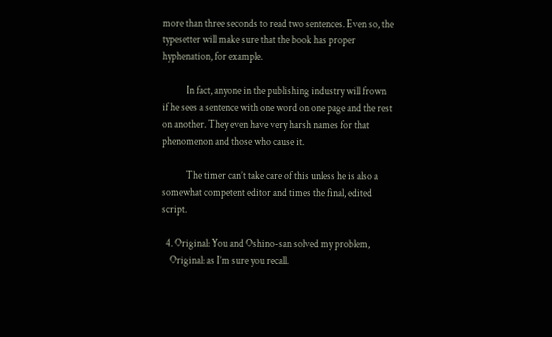more than three seconds to read two sentences. Even so, the typesetter will make sure that the book has proper hyphenation, for example.

            In fact, anyone in the publishing industry will frown if he sees a sentence with one word on one page and the rest on another. They even have very harsh names for that phenomenon and those who cause it.

            The timer can’t take care of this unless he is also a somewhat competent editor and times the final, edited script.

  4. Original: You and Oshino-san solved my problem,
    Original: as I’m sure you recall.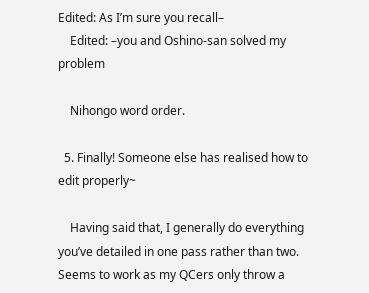Edited: As I’m sure you recall–
    Edited: –you and Oshino-san solved my problem

    Nihongo word order.

  5. Finally! Someone else has realised how to edit properly~

    Having said that, I generally do everything you’ve detailed in one pass rather than two. Seems to work as my QCers only throw a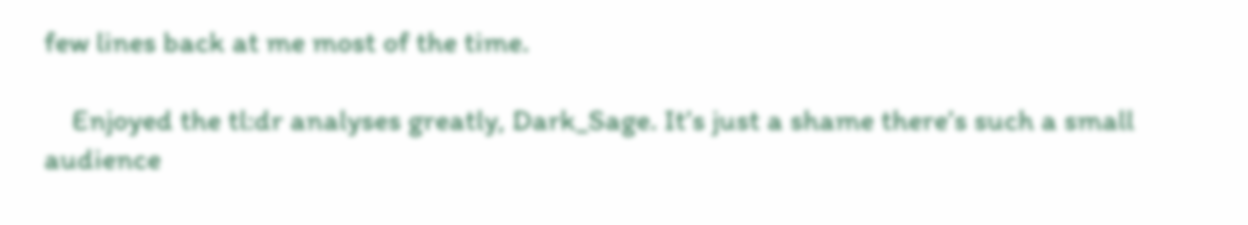few lines back at me most of the time.

    Enjoyed the tl:dr analyses greatly, Dark_Sage. It’s just a shame there’s such a small audience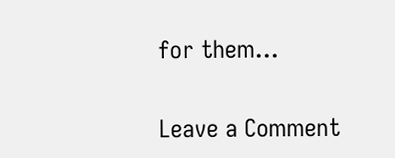for them…


Leave a Comment